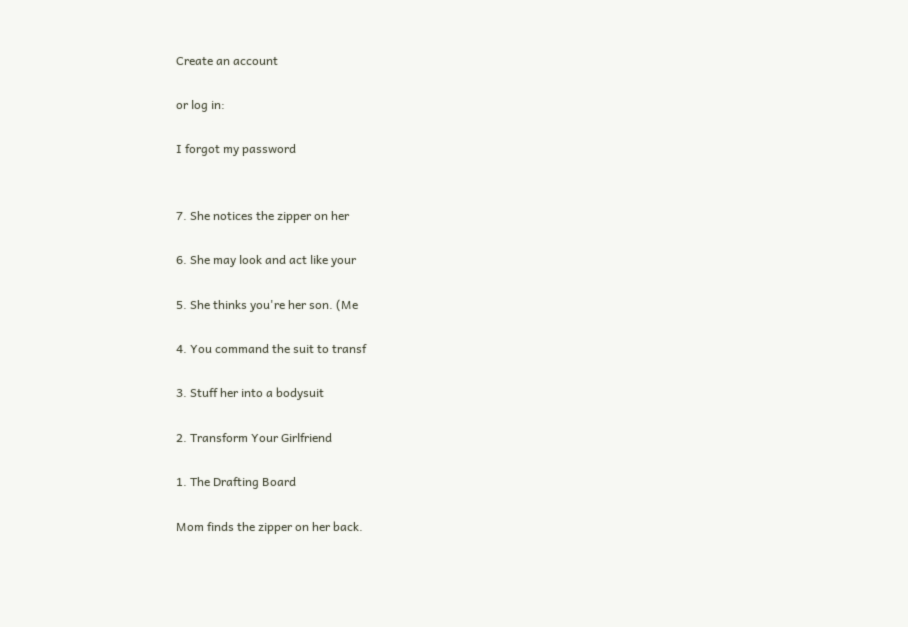Create an account

or log in:

I forgot my password


7. She notices the zipper on her

6. She may look and act like your

5. She thinks you're her son. (Me

4. You command the suit to transf

3. Stuff her into a bodysuit

2. Transform Your Girlfriend

1. The Drafting Board

Mom finds the zipper on her back.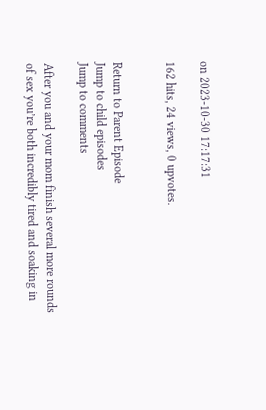on 2023-10-30 17:17:31

162 hits, 24 views, 0 upvotes.


Return to Parent Episode
Jump to child episodes
Jump to comments

After you and your mom finish several more rounds of sex you’re both incredibly tired and soaking in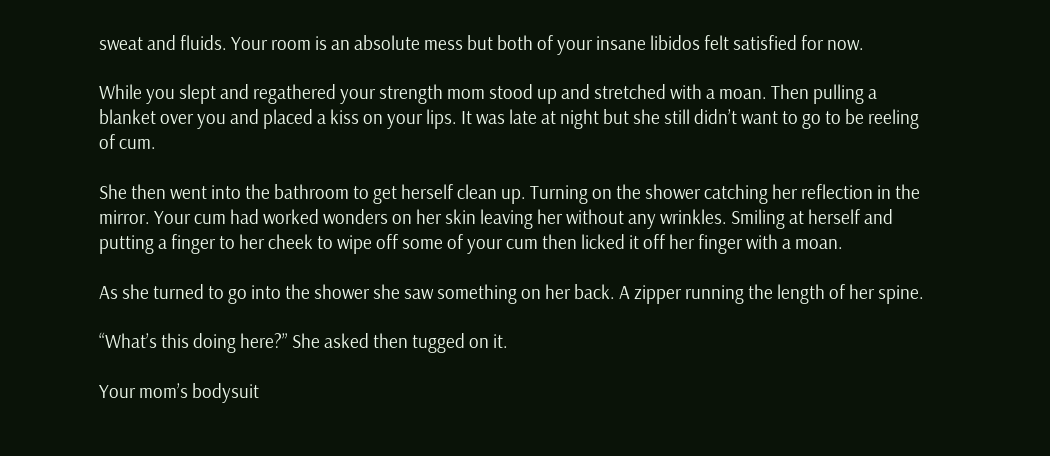sweat and fluids. Your room is an absolute mess but both of your insane libidos felt satisfied for now.

While you slept and regathered your strength mom stood up and stretched with a moan. Then pulling a blanket over you and placed a kiss on your lips. It was late at night but she still didn’t want to go to be reeling of cum.

She then went into the bathroom to get herself clean up. Turning on the shower catching her reflection in the mirror. Your cum had worked wonders on her skin leaving her without any wrinkles. Smiling at herself and putting a finger to her cheek to wipe off some of your cum then licked it off her finger with a moan.

As she turned to go into the shower she saw something on her back. A zipper running the length of her spine.

“What’s this doing here?” She asked then tugged on it.

Your mom’s bodysuit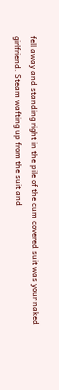fell away and standing right in the pile of the cum covered suit was your naked girlfriend. Steam wafting up from the suit and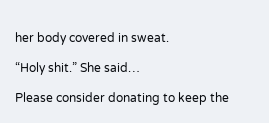her body covered in sweat.

“Holy shit.” She said…

Please consider donating to keep the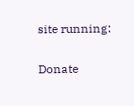site running:

Donate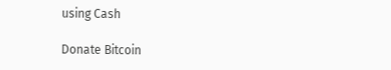using Cash

Donate Bitcoin